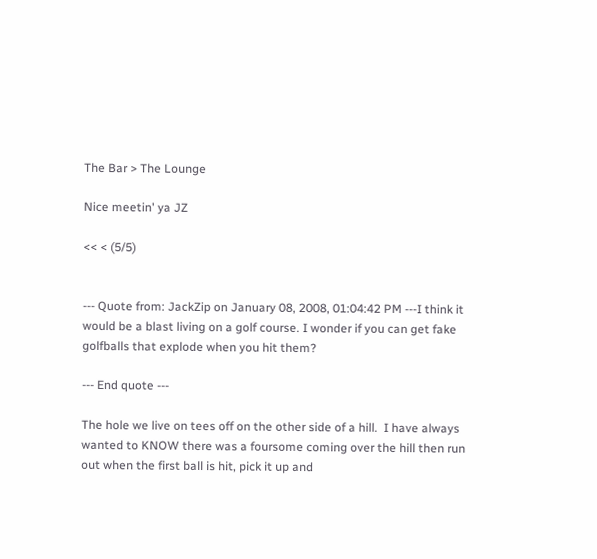The Bar > The Lounge

Nice meetin' ya JZ

<< < (5/5)


--- Quote from: JackZip on January 08, 2008, 01:04:42 PM ---I think it would be a blast living on a golf course. I wonder if you can get fake golfballs that explode when you hit them?

--- End quote ---

The hole we live on tees off on the other side of a hill.  I have always wanted to KNOW there was a foursome coming over the hill then run out when the first ball is hit, pick it up and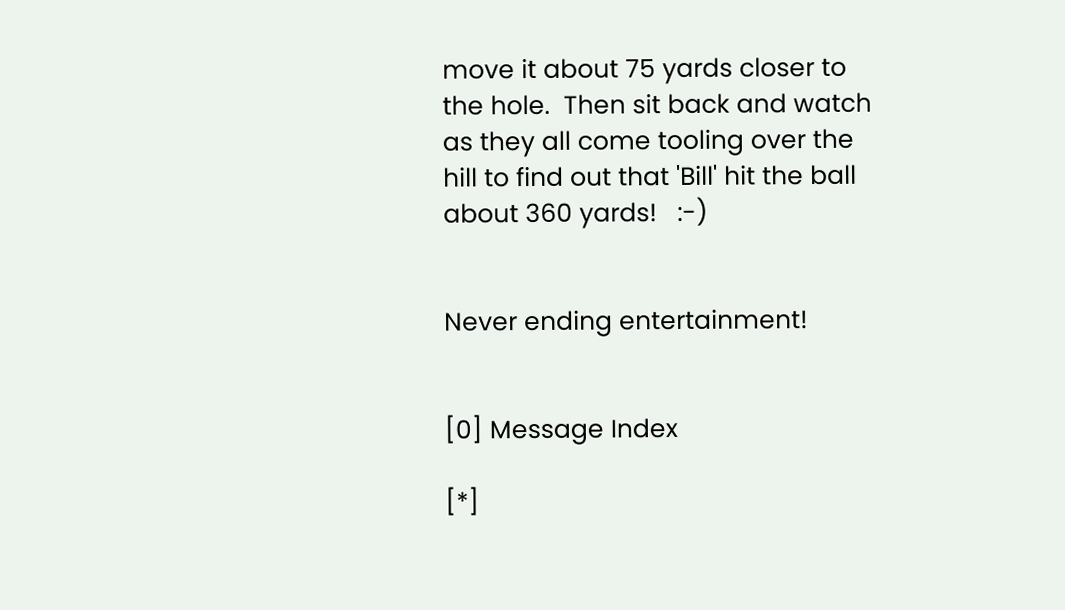move it about 75 yards closer to the hole.  Then sit back and watch as they all come tooling over the hill to find out that 'Bill' hit the ball about 360 yards!   :-)


Never ending entertainment!


[0] Message Index

[*]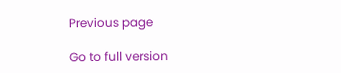Previous page

Go to full version